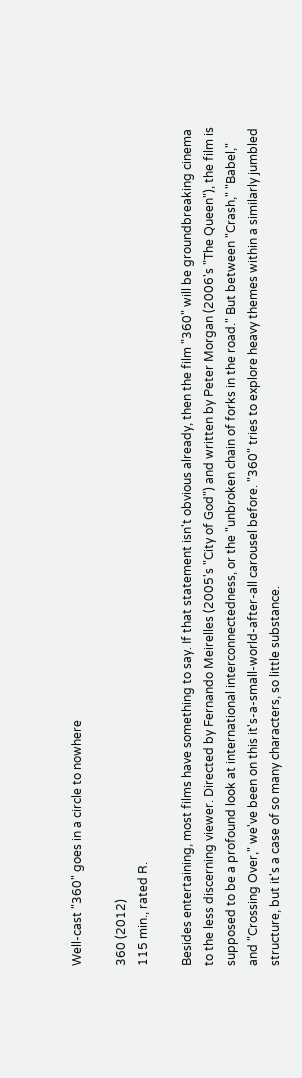Well-cast "360" goes in a circle to nowhere

360 (2012)
115 min., rated R.

Besides entertaining, most films have something to say. If that statement isn't obvious already, then the film "360" will be groundbreaking cinema to the less discerning viewer. Directed by Fernando Meirelles (2005's "City of God") and written by Peter Morgan (2006's "The Queen"), the film is supposed to be a profound look at international interconnectedness, or the "unbroken chain of forks in the road." But between "Crash," "Babel," and "Crossing Over," we've been on this it's-a-small-world-after-all carousel before. "360" tries to explore heavy themes within a similarly jumbled structure, but it's a case of so many characters, so little substance.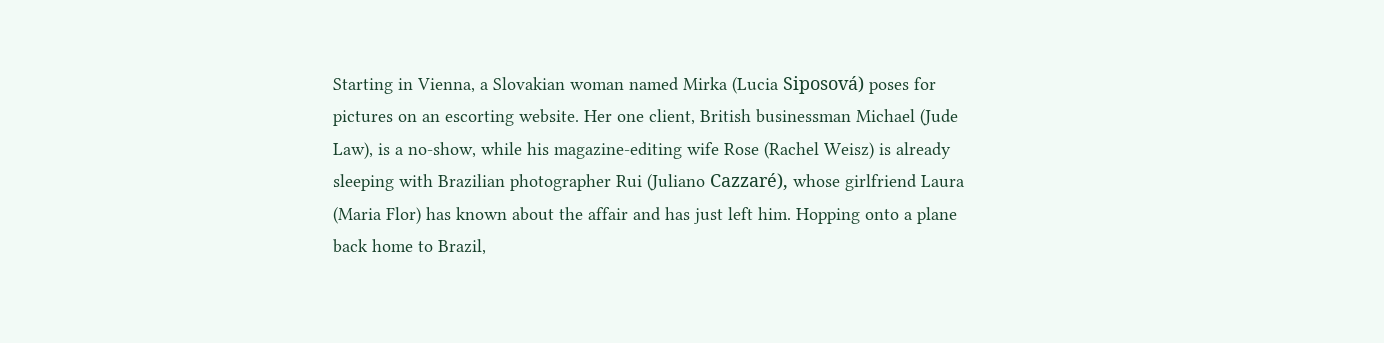Starting in Vienna, a Slovakian woman named Mirka (Lucia Siposová) poses for pictures on an escorting website. Her one client, British businessman Michael (Jude Law), is a no-show, while his magazine-editing wife Rose (Rachel Weisz) is already sleeping with Brazilian photographer Rui (Juliano Cazzaré), whose girlfriend Laura (Maria Flor) has known about the affair and has just left him. Hopping onto a plane back home to Brazil,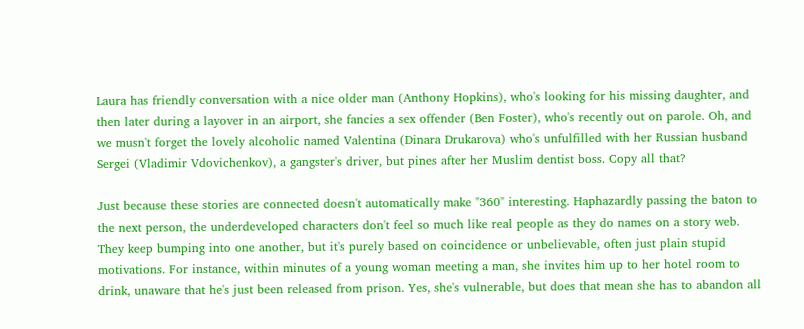Laura has friendly conversation with a nice older man (Anthony Hopkins), who's looking for his missing daughter, and then later during a layover in an airport, she fancies a sex offender (Ben Foster), who's recently out on parole. Oh, and we musn't forget the lovely alcoholic named Valentina (Dinara Drukarova) who's unfulfilled with her Russian husband Sergei (Vladimir Vdovichenkov), a gangster's driver, but pines after her Muslim dentist boss. Copy all that?

Just because these stories are connected doesn't automatically make "360" interesting. Haphazardly passing the baton to the next person, the underdeveloped characters don't feel so much like real people as they do names on a story web. They keep bumping into one another, but it's purely based on coincidence or unbelievable, often just plain stupid motivations. For instance, within minutes of a young woman meeting a man, she invites him up to her hotel room to drink, unaware that he's just been released from prison. Yes, she's vulnerable, but does that mean she has to abandon all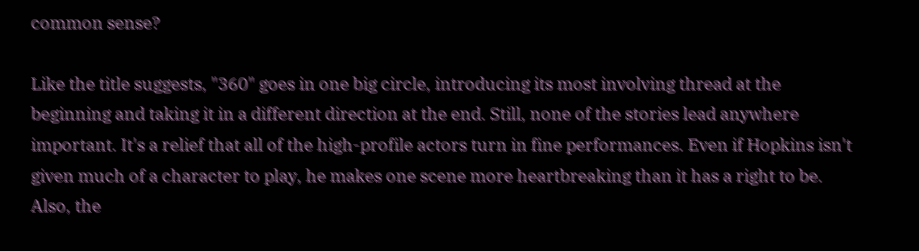common sense?

Like the title suggests, "360" goes in one big circle, introducing its most involving thread at the beginning and taking it in a different direction at the end. Still, none of the stories lead anywhere important. It's a relief that all of the high-profile actors turn in fine performances. Even if Hopkins isn't given much of a character to play, he makes one scene more heartbreaking than it has a right to be. Also, the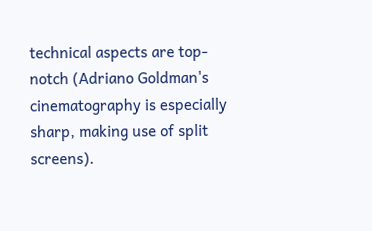technical aspects are top-notch (Adriano Goldman's cinematography is especially sharp, making use of split screens).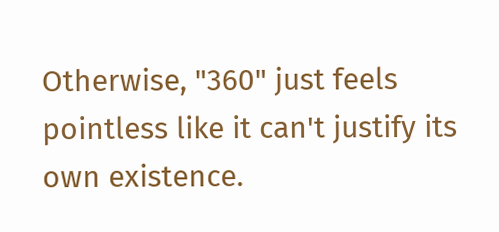Otherwise, "360" just feels pointless like it can't justify its own existence.